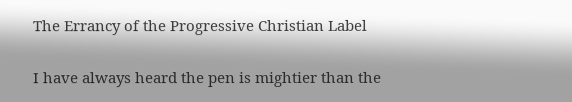The Errancy of the Progressive Christian Label

I have always heard the pen is mightier than the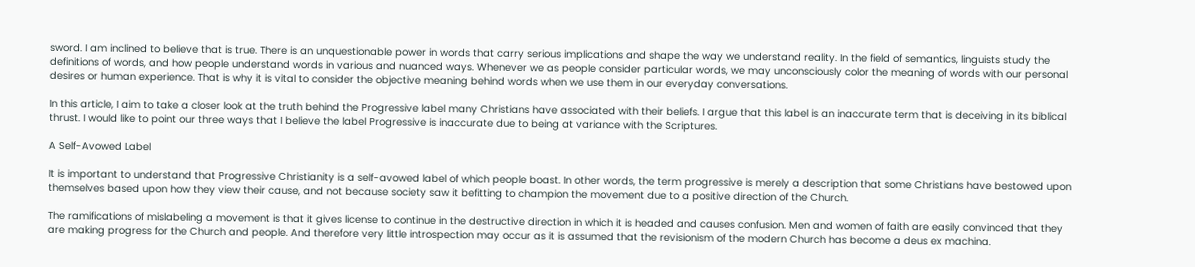sword. I am inclined to believe that is true. There is an unquestionable power in words that carry serious implications and shape the way we understand reality. In the field of semantics, linguists study the definitions of words, and how people understand words in various and nuanced ways. Whenever we as people consider particular words, we may unconsciously color the meaning of words with our personal desires or human experience. That is why it is vital to consider the objective meaning behind words when we use them in our everyday conversations.

In this article, I aim to take a closer look at the truth behind the Progressive label many Christians have associated with their beliefs. I argue that this label is an inaccurate term that is deceiving in its biblical thrust. I would like to point our three ways that I believe the label Progressive is inaccurate due to being at variance with the Scriptures.

A Self-Avowed Label

It is important to understand that Progressive Christianity is a self-avowed label of which people boast. In other words, the term progressive is merely a description that some Christians have bestowed upon themselves based upon how they view their cause, and not because society saw it befitting to champion the movement due to a positive direction of the Church.

The ramifications of mislabeling a movement is that it gives license to continue in the destructive direction in which it is headed and causes confusion. Men and women of faith are easily convinced that they are making progress for the Church and people. And therefore very little introspection may occur as it is assumed that the revisionism of the modern Church has become a deus ex machina.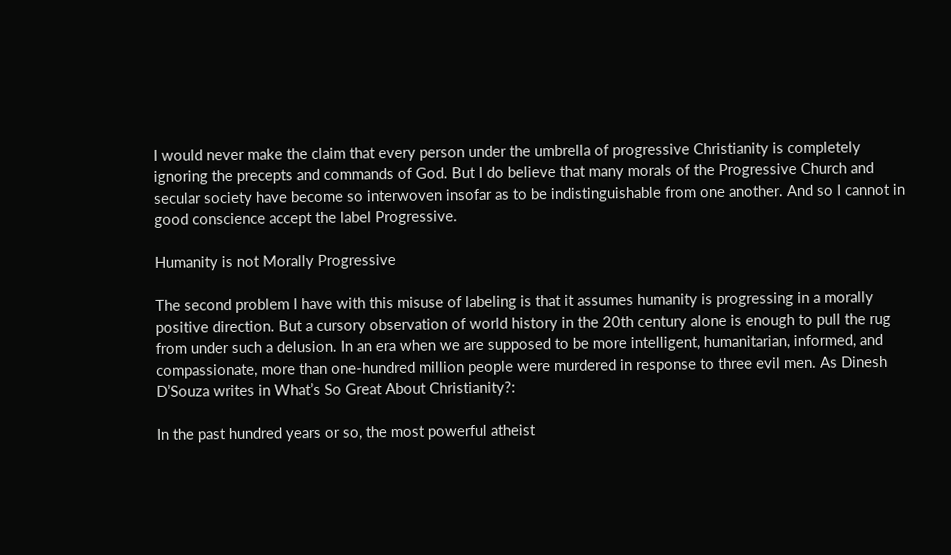I would never make the claim that every person under the umbrella of progressive Christianity is completely ignoring the precepts and commands of God. But I do believe that many morals of the Progressive Church and secular society have become so interwoven insofar as to be indistinguishable from one another. And so I cannot in good conscience accept the label Progressive.

Humanity is not Morally Progressive

The second problem I have with this misuse of labeling is that it assumes humanity is progressing in a morally positive direction. But a cursory observation of world history in the 20th century alone is enough to pull the rug from under such a delusion. In an era when we are supposed to be more intelligent, humanitarian, informed, and compassionate, more than one-hundred million people were murdered in response to three evil men. As Dinesh D’Souza writes in What’s So Great About Christianity?:

In the past hundred years or so, the most powerful atheist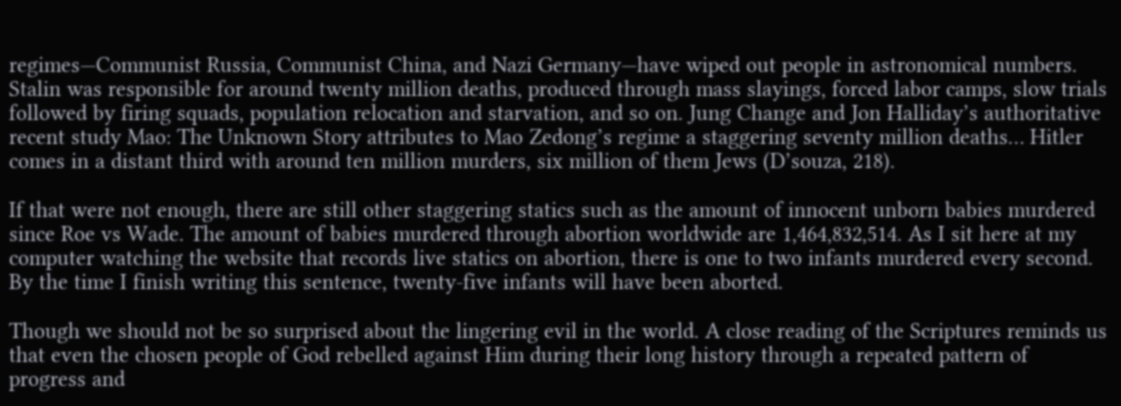regimes—Communist Russia, Communist China, and Nazi Germany—have wiped out people in astronomical numbers. Stalin was responsible for around twenty million deaths, produced through mass slayings, forced labor camps, slow trials followed by firing squads, population relocation and starvation, and so on. Jung Change and Jon Halliday’s authoritative recent study Mao: The Unknown Story attributes to Mao Zedong’s regime a staggering seventy million deaths… Hitler comes in a distant third with around ten million murders, six million of them Jews (D’souza, 218).

If that were not enough, there are still other staggering statics such as the amount of innocent unborn babies murdered since Roe vs Wade. The amount of babies murdered through abortion worldwide are 1,464,832,514. As I sit here at my computer watching the website that records live statics on abortion, there is one to two infants murdered every second. By the time I finish writing this sentence, twenty-five infants will have been aborted.

Though we should not be so surprised about the lingering evil in the world. A close reading of the Scriptures reminds us that even the chosen people of God rebelled against Him during their long history through a repeated pattern of progress and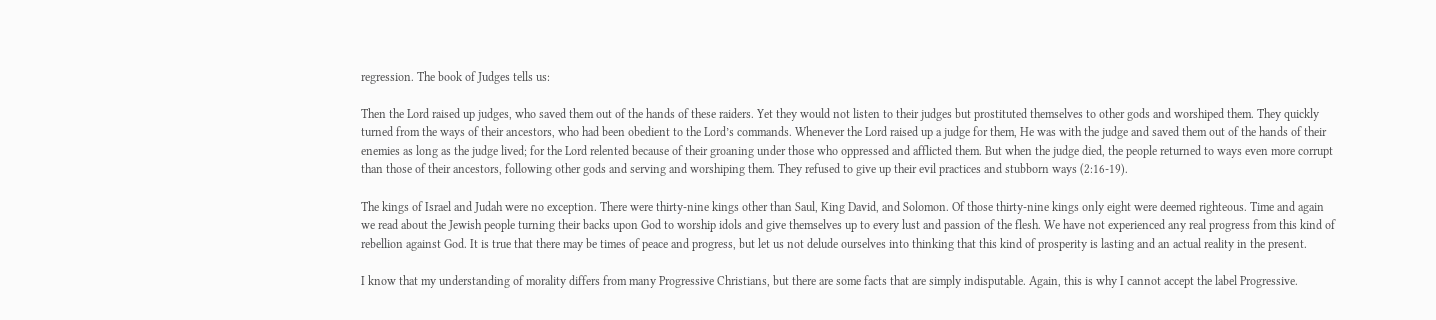regression. The book of Judges tells us:

Then the Lord raised up judges, who saved them out of the hands of these raiders. Yet they would not listen to their judges but prostituted themselves to other gods and worshiped them. They quickly turned from the ways of their ancestors, who had been obedient to the Lord’s commands. Whenever the Lord raised up a judge for them, He was with the judge and saved them out of the hands of their enemies as long as the judge lived; for the Lord relented because of their groaning under those who oppressed and afflicted them. But when the judge died, the people returned to ways even more corrupt than those of their ancestors, following other gods and serving and worshiping them. They refused to give up their evil practices and stubborn ways (2:16-19).

The kings of Israel and Judah were no exception. There were thirty-nine kings other than Saul, King David, and Solomon. Of those thirty-nine kings only eight were deemed righteous. Time and again we read about the Jewish people turning their backs upon God to worship idols and give themselves up to every lust and passion of the flesh. We have not experienced any real progress from this kind of rebellion against God. It is true that there may be times of peace and progress, but let us not delude ourselves into thinking that this kind of prosperity is lasting and an actual reality in the present.

I know that my understanding of morality differs from many Progressive Christians, but there are some facts that are simply indisputable. Again, this is why I cannot accept the label Progressive.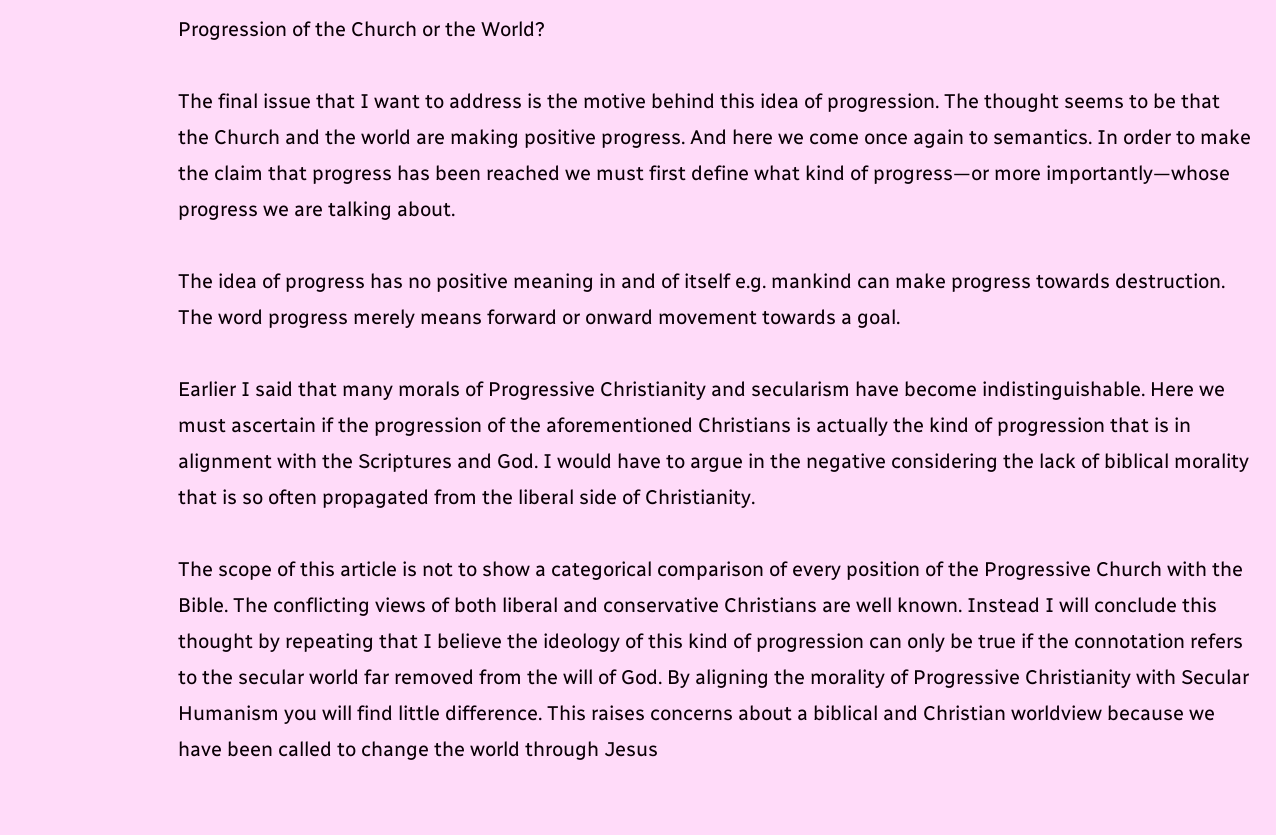Progression of the Church or the World?

The final issue that I want to address is the motive behind this idea of progression. The thought seems to be that the Church and the world are making positive progress. And here we come once again to semantics. In order to make the claim that progress has been reached we must first define what kind of progress—or more importantly—whose progress we are talking about.

The idea of progress has no positive meaning in and of itself e.g. mankind can make progress towards destruction. The word progress merely means forward or onward movement towards a goal.

Earlier I said that many morals of Progressive Christianity and secularism have become indistinguishable. Here we must ascertain if the progression of the aforementioned Christians is actually the kind of progression that is in alignment with the Scriptures and God. I would have to argue in the negative considering the lack of biblical morality that is so often propagated from the liberal side of Christianity.

The scope of this article is not to show a categorical comparison of every position of the Progressive Church with the Bible. The conflicting views of both liberal and conservative Christians are well known. Instead I will conclude this thought by repeating that I believe the ideology of this kind of progression can only be true if the connotation refers to the secular world far removed from the will of God. By aligning the morality of Progressive Christianity with Secular Humanism you will find little difference. This raises concerns about a biblical and Christian worldview because we have been called to change the world through Jesus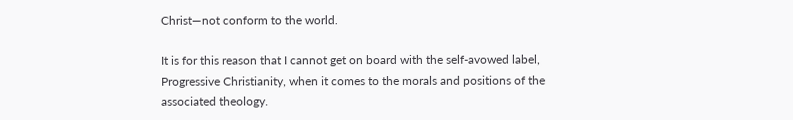Christ—not conform to the world.

It is for this reason that I cannot get on board with the self-avowed label, Progressive Christianity, when it comes to the morals and positions of the associated theology.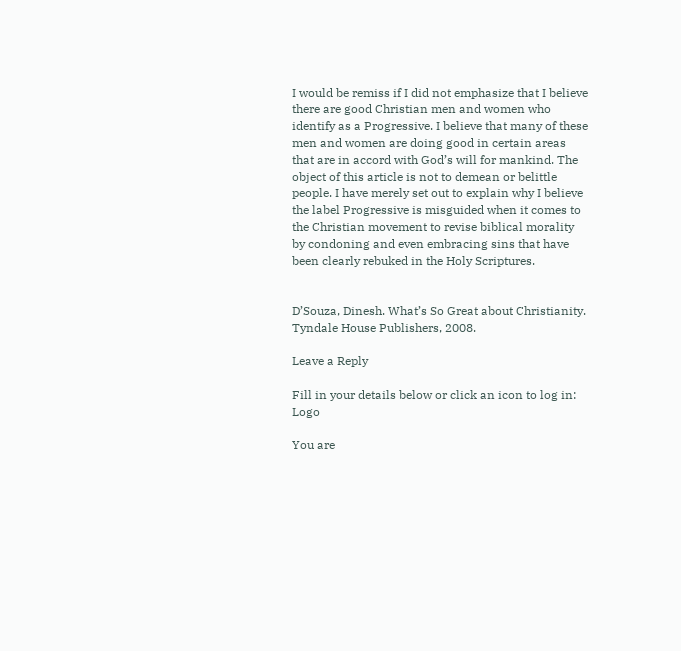I would be remiss if I did not emphasize that I believe there are good Christian men and women who identify as a Progressive. I believe that many of these men and women are doing good in certain areas that are in accord with God’s will for mankind. The object of this article is not to demean or belittle people. I have merely set out to explain why I believe the label Progressive is misguided when it comes to the Christian movement to revise biblical morality by condoning and even embracing sins that have been clearly rebuked in the Holy Scriptures.


D’Souza, Dinesh. What’s So Great about Christianity. Tyndale House Publishers, 2008.

Leave a Reply

Fill in your details below or click an icon to log in: Logo

You are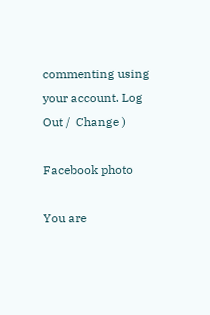commenting using your account. Log Out /  Change )

Facebook photo

You are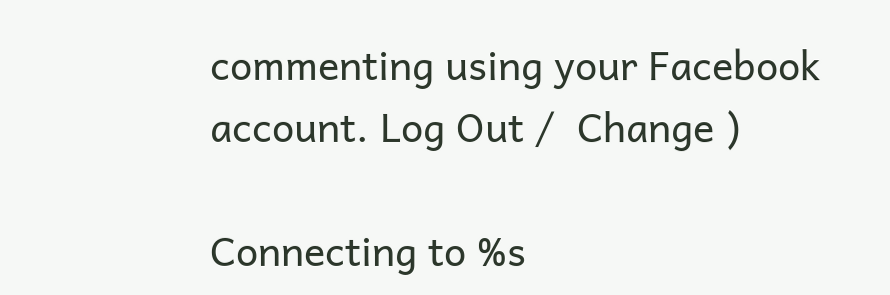commenting using your Facebook account. Log Out /  Change )

Connecting to %s